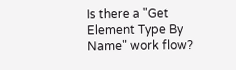Is there a "Get Element Type By Name" work flow?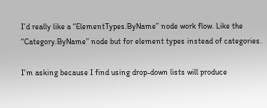I’d really like a “ElementTypes.ByName” node work flow. Like the “Category.ByName” node but for element types instead of categories.

I’m asking because I find using drop-down lists will produce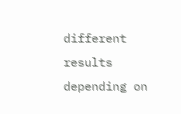different results depending on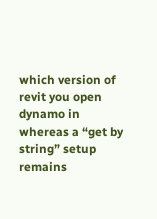which version of revit you open dynamo in whereas a “get by string” setup remains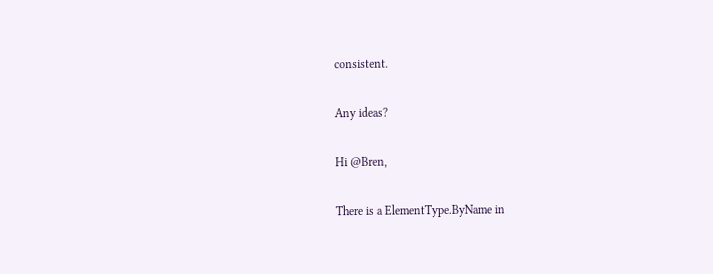consistent.

Any ideas?

Hi @Bren,

There is a ElementType.ByName in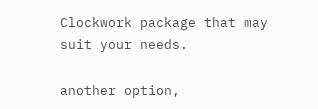Clockwork package that may suit your needs.

another option,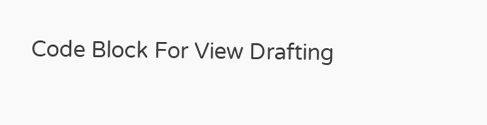Code Block For View Drafting